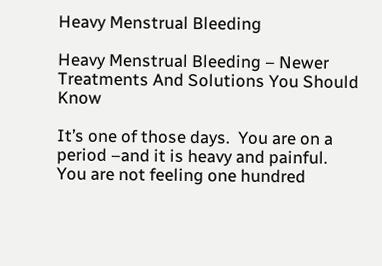Heavy Menstrual Bleeding

Heavy Menstrual Bleeding – Newer Treatments And Solutions You Should Know

It’s one of those days.  You are on a period –and it is heavy and painful.   You are not feeling one hundred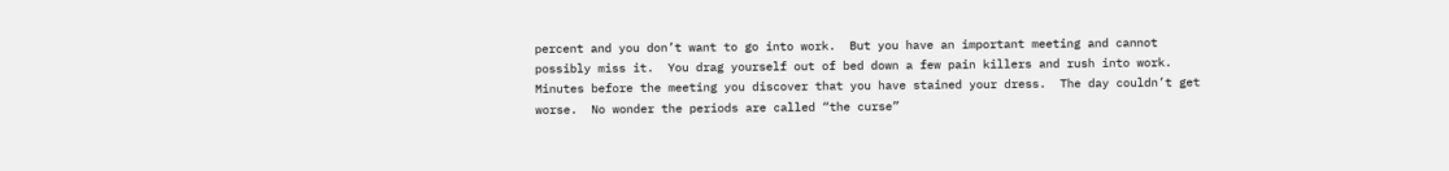percent and you don’t want to go into work.  But you have an important meeting and cannot possibly miss it.  You drag yourself out of bed down a few pain killers and rush into work.  Minutes before the meeting you discover that you have stained your dress.  The day couldn’t get worse.  No wonder the periods are called “the curse”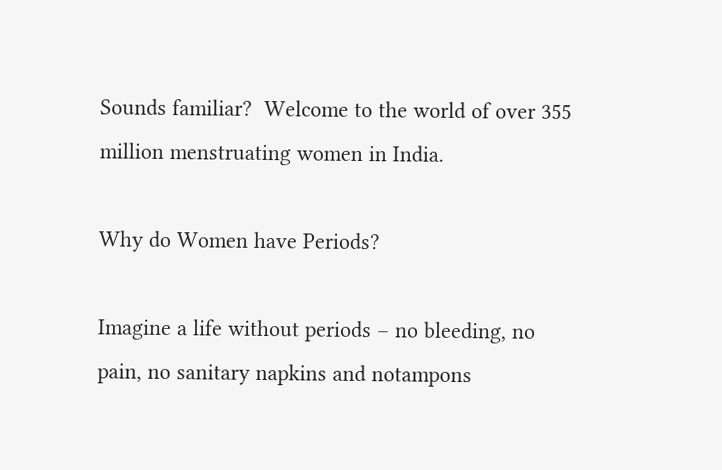Sounds familiar?  Welcome to the world of over 355 million menstruating women in India.

Why do Women have Periods?

Imagine a life without periods – no bleeding, no pain, no sanitary napkins and notampons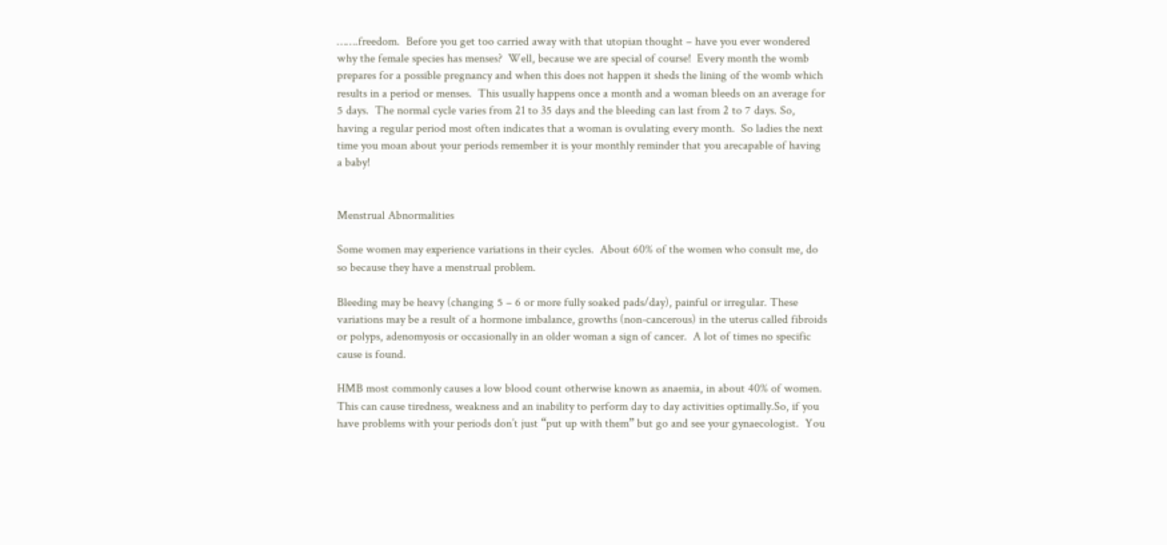…….freedom.  Before you get too carried away with that utopian thought – have you ever wondered why the female species has menses?  Well, because we are special of course!  Every month the womb prepares for a possible pregnancy and when this does not happen it sheds the lining of the womb which results in a period or menses.  This usually happens once a month and a woman bleeds on an average for 5 days.  The normal cycle varies from 21 to 35 days and the bleeding can last from 2 to 7 days. So, having a regular period most often indicates that a woman is ovulating every month.  So ladies the next time you moan about your periods remember it is your monthly reminder that you arecapable of having a baby!


Menstrual Abnormalities

Some women may experience variations in their cycles.  About 60% of the women who consult me, do so because they have a menstrual problem.

Bleeding may be heavy (changing 5 – 6 or more fully soaked pads/day), painful or irregular. These variations may be a result of a hormone imbalance, growths (non-cancerous) in the uterus called fibroids or polyps, adenomyosis or occasionally in an older woman a sign of cancer.  A lot of times no specific cause is found.

HMB most commonly causes a low blood count otherwise known as anaemia, in about 40% of women.  This can cause tiredness, weakness and an inability to perform day to day activities optimally.So, if you have problems with your periods don’t just “put up with them” but go and see your gynaecologist.  You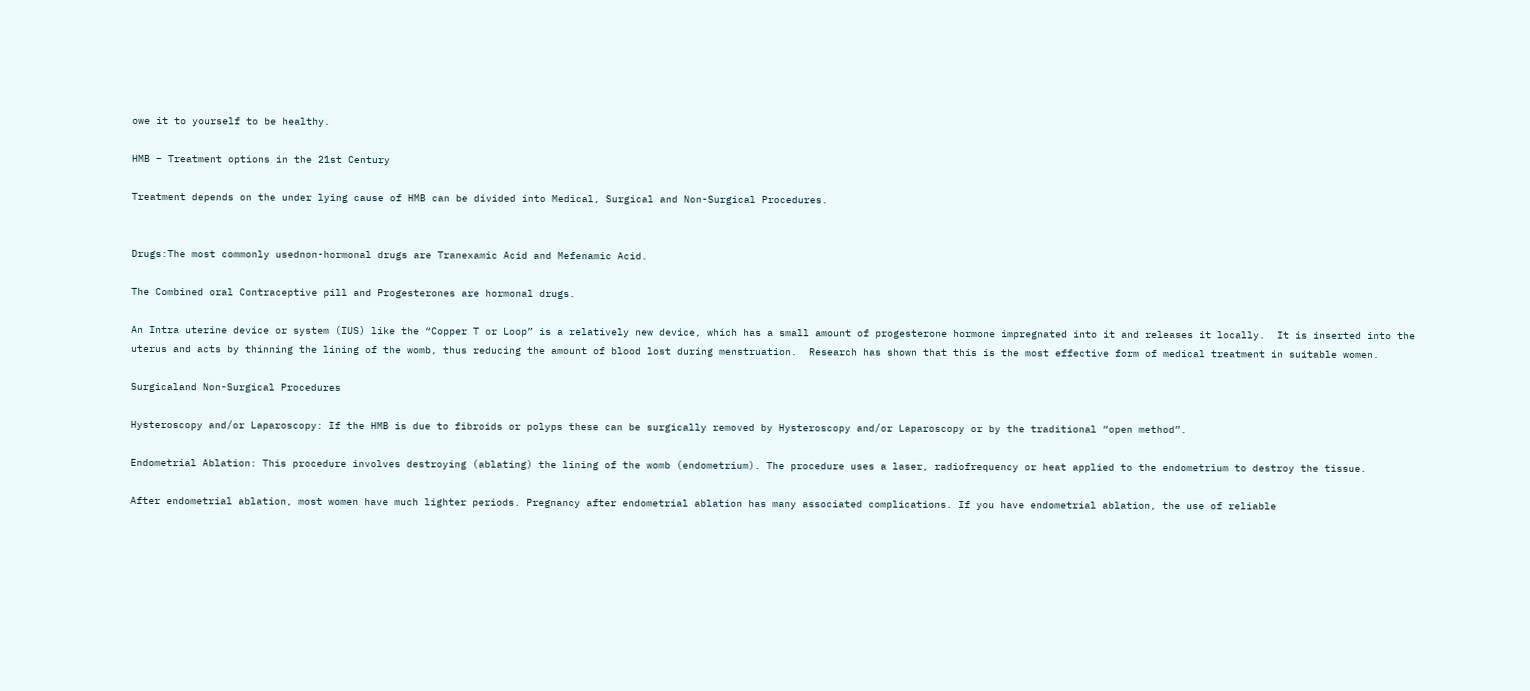owe it to yourself to be healthy.

HMB – Treatment options in the 21st Century

Treatment depends on the under lying cause of HMB can be divided into Medical, Surgical and Non-Surgical Procedures.


Drugs:The most commonly usednon-hormonal drugs are Tranexamic Acid and Mefenamic Acid.

The Combined oral Contraceptive pill and Progesterones are hormonal drugs.

An Intra uterine device or system (IUS) like the “Copper T or Loop” is a relatively new device, which has a small amount of progesterone hormone impregnated into it and releases it locally.  It is inserted into the uterus and acts by thinning the lining of the womb, thus reducing the amount of blood lost during menstruation.  Research has shown that this is the most effective form of medical treatment in suitable women.

Surgicaland Non-Surgical Procedures

Hysteroscopy and/or Laparoscopy: If the HMB is due to fibroids or polyps these can be surgically removed by Hysteroscopy and/or Laparoscopy or by the traditional “open method”.

Endometrial Ablation: This procedure involves destroying (ablating) the lining of the womb (endometrium). The procedure uses a laser, radiofrequency or heat applied to the endometrium to destroy the tissue.

After endometrial ablation, most women have much lighter periods. Pregnancy after endometrial ablation has many associated complications. If you have endometrial ablation, the use of reliable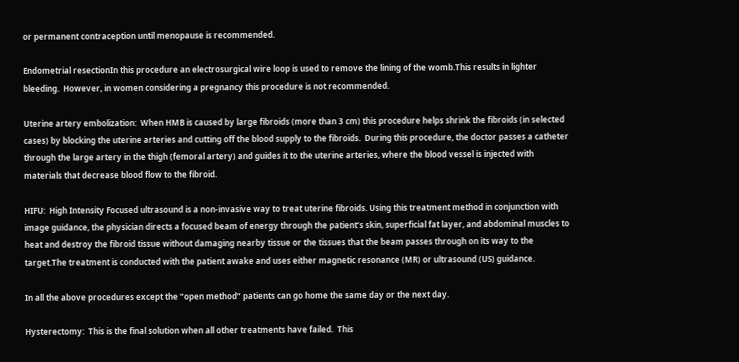or permanent contraception until menopause is recommended.

Endometrial resectionIn this procedure an electrosurgical wire loop is used to remove the lining of the womb.This results in lighter bleeding.  However, in women considering a pregnancy this procedure is not recommended.

Uterine artery embolization:  When HMB is caused by large fibroids (more than 3 cm) this procedure helps shrink the fibroids (in selected cases) by blocking the uterine arteries and cutting off the blood supply to the fibroids.  During this procedure, the doctor passes a catheter through the large artery in the thigh (femoral artery) and guides it to the uterine arteries, where the blood vessel is injected with materials that decrease blood flow to the fibroid.

HIFU:  High Intensity Focused ultrasound is a non-invasive way to treat uterine fibroids. Using this treatment method in conjunction with image guidance, the physician directs a focused beam of energy through the patient’s skin, superficial fat layer, and abdominal muscles to heat and destroy the fibroid tissue without damaging nearby tissue or the tissues that the beam passes through on its way to the target.The treatment is conducted with the patient awake and uses either magnetic resonance (MR) or ultrasound (US) guidance.

In all the above procedures except the “open method” patients can go home the same day or the next day.

Hysterectomy:  This is the final solution when all other treatments have failed.  This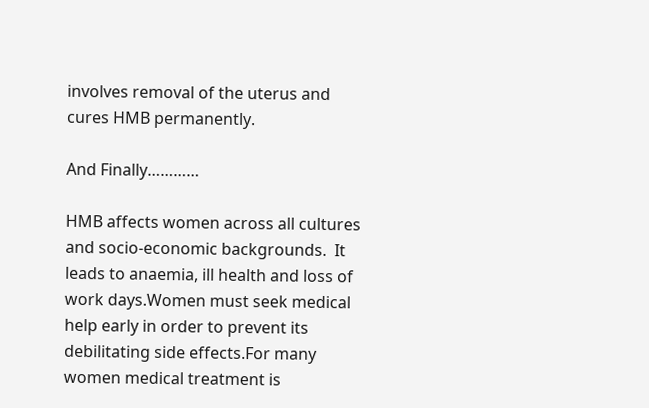involves removal of the uterus and cures HMB permanently.

And Finally…………

HMB affects women across all cultures and socio-economic backgrounds.  It leads to anaemia, ill health and loss of work days.Women must seek medical help early in order to prevent its debilitating side effects.For many women medical treatment is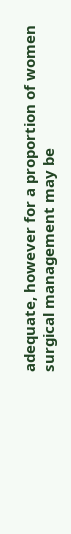adequate, however for a proportion of women surgical management may be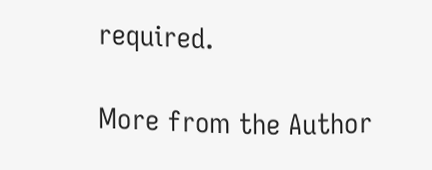required.

More from the Author